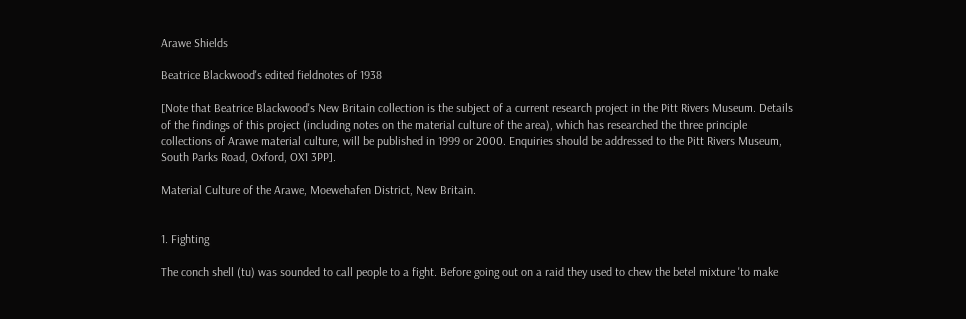Arawe Shields

Beatrice Blackwood's edited fieldnotes of 1938

[Note that Beatrice Blackwood's New Britain collection is the subject of a current research project in the Pitt Rivers Museum. Details of the findings of this project (including notes on the material culture of the area), which has researched the three principle collections of Arawe material culture, will be published in 1999 or 2000. Enquiries should be addressed to the Pitt Rivers Museum, South Parks Road, Oxford, OX1 3PP].

Material Culture of the Arawe, Moewehafen District, New Britain.


1. Fighting

The conch shell (tu) was sounded to call people to a fight. Before going out on a raid they used to chew the betel mixture 'to make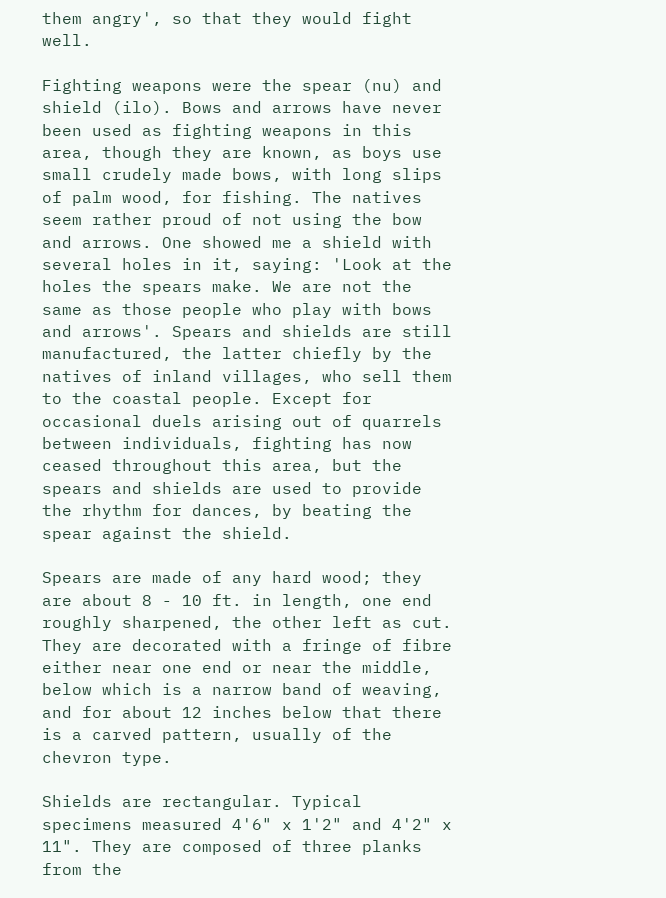them angry', so that they would fight well.

Fighting weapons were the spear (nu) and shield (ilo). Bows and arrows have never been used as fighting weapons in this area, though they are known, as boys use small crudely made bows, with long slips of palm wood, for fishing. The natives seem rather proud of not using the bow and arrows. One showed me a shield with several holes in it, saying: 'Look at the holes the spears make. We are not the same as those people who play with bows and arrows'. Spears and shields are still manufactured, the latter chiefly by the natives of inland villages, who sell them to the coastal people. Except for occasional duels arising out of quarrels between individuals, fighting has now ceased throughout this area, but the spears and shields are used to provide the rhythm for dances, by beating the spear against the shield.

Spears are made of any hard wood; they are about 8 - 10 ft. in length, one end roughly sharpened, the other left as cut. They are decorated with a fringe of fibre either near one end or near the middle, below which is a narrow band of weaving, and for about 12 inches below that there is a carved pattern, usually of the chevron type.

Shields are rectangular. Typical specimens measured 4'6" x 1'2" and 4'2" x 11". They are composed of three planks from the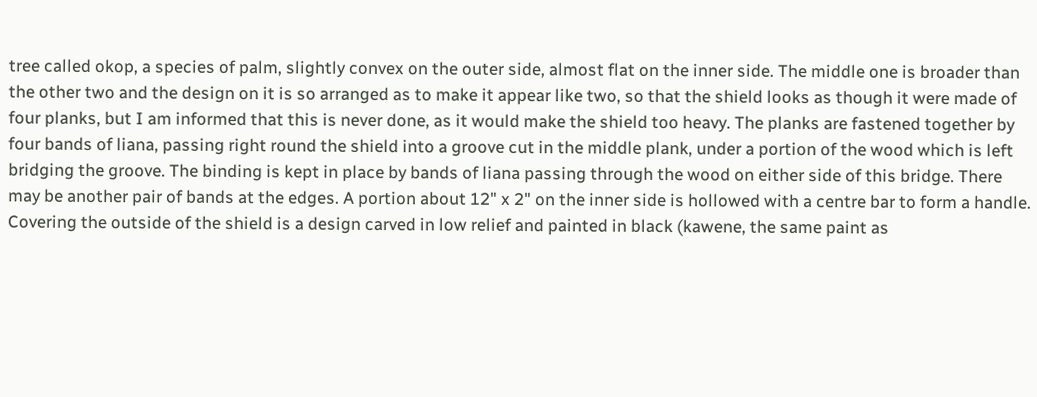tree called okop, a species of palm, slightly convex on the outer side, almost flat on the inner side. The middle one is broader than the other two and the design on it is so arranged as to make it appear like two, so that the shield looks as though it were made of four planks, but I am informed that this is never done, as it would make the shield too heavy. The planks are fastened together by four bands of liana, passing right round the shield into a groove cut in the middle plank, under a portion of the wood which is left bridging the groove. The binding is kept in place by bands of liana passing through the wood on either side of this bridge. There may be another pair of bands at the edges. A portion about 12" x 2" on the inner side is hollowed with a centre bar to form a handle. Covering the outside of the shield is a design carved in low relief and painted in black (kawene, the same paint as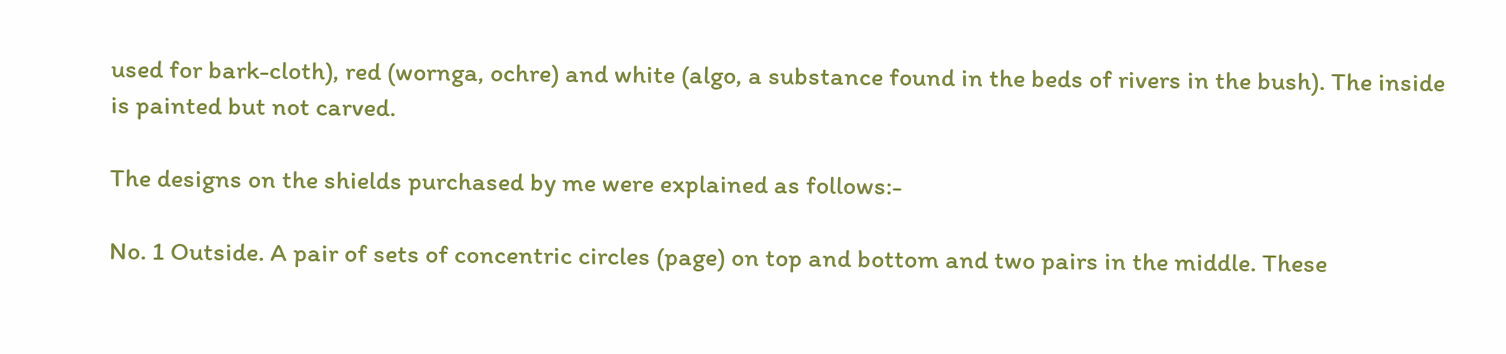used for bark-cloth), red (wornga, ochre) and white (algo, a substance found in the beds of rivers in the bush). The inside is painted but not carved.

The designs on the shields purchased by me were explained as follows:-

No. 1 Outside. A pair of sets of concentric circles (page) on top and bottom and two pairs in the middle. These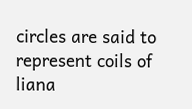circles are said to represent coils of liana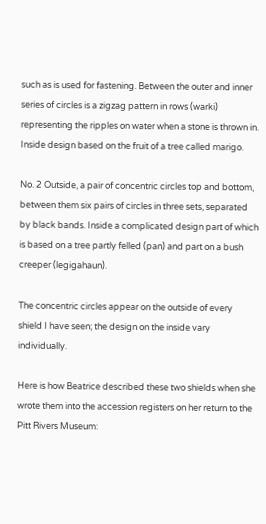such as is used for fastening. Between the outer and inner series of circles is a zigzag pattern in rows (warki) representing the ripples on water when a stone is thrown in. Inside design based on the fruit of a tree called marigo.

No. 2 Outside, a pair of concentric circles top and bottom, between them six pairs of circles in three sets, separated by black bands. Inside a complicated design part of which is based on a tree partly felled (pan) and part on a bush creeper (legigahaun).

The concentric circles appear on the outside of every shield I have seen; the design on the inside vary individually.

Here is how Beatrice described these two shields when she wrote them into the accession registers on her return to the Pitt Rivers Museum: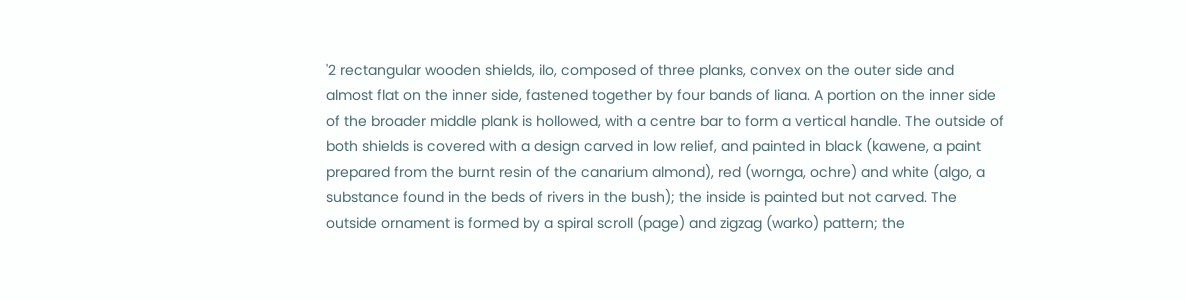'2 rectangular wooden shields, ilo, composed of three planks, convex on the outer side and almost flat on the inner side, fastened together by four bands of liana. A portion on the inner side of the broader middle plank is hollowed, with a centre bar to form a vertical handle. The outside of both shields is covered with a design carved in low relief, and painted in black (kawene, a paint prepared from the burnt resin of the canarium almond), red (wornga, ochre) and white (algo, a substance found in the beds of rivers in the bush); the inside is painted but not carved. The outside ornament is formed by a spiral scroll (page) and zigzag (warko) pattern; the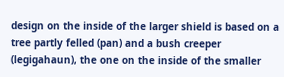design on the inside of the larger shield is based on a tree partly felled (pan) and a bush creeper (legigahaun), the one on the inside of the smaller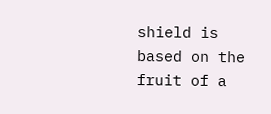shield is based on the fruit of a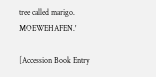tree called marigo. MOEWEHAFEN.'

[Accession Book Entry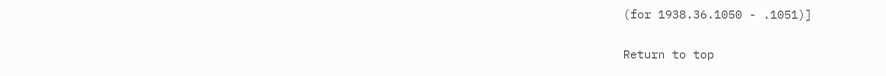(for 1938.36.1050 - .1051)]

Return to top